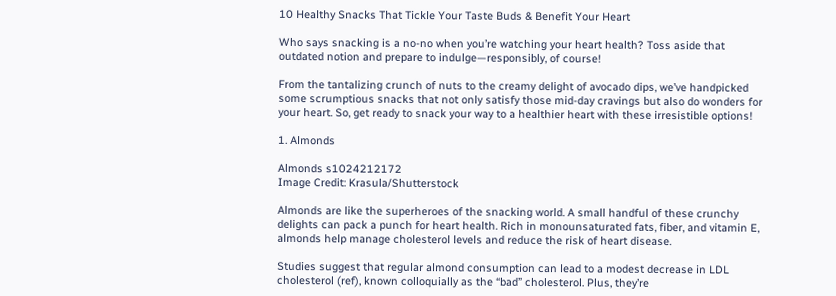10 Healthy Snacks That Tickle Your Taste Buds & Benefit Your Heart

Who says snacking is a no-no when you’re watching your heart health? Toss aside that outdated notion and prepare to indulge—responsibly, of course!

From the tantalizing crunch of nuts to the creamy delight of avocado dips, we’ve handpicked some scrumptious snacks that not only satisfy those mid-day cravings but also do wonders for your heart. So, get ready to snack your way to a healthier heart with these irresistible options!

1. Almonds

Almonds s1024212172
Image Credit: Krasula/Shutterstock

Almonds are like the superheroes of the snacking world. A small handful of these crunchy delights can pack a punch for heart health. Rich in monounsaturated fats, fiber, and vitamin E, almonds help manage cholesterol levels and reduce the risk of heart disease.

Studies suggest that regular almond consumption can lead to a modest decrease in LDL cholesterol (ref), known colloquially as the “bad” cholesterol. Plus, they’re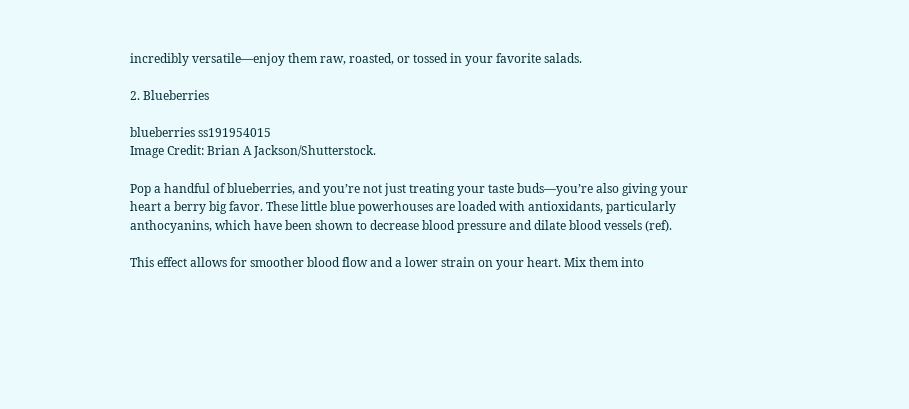incredibly versatile—enjoy them raw, roasted, or tossed in your favorite salads.

2. Blueberries

blueberries ss191954015
Image Credit: Brian A Jackson/Shutterstock.

Pop a handful of blueberries, and you’re not just treating your taste buds—you’re also giving your heart a berry big favor. These little blue powerhouses are loaded with antioxidants, particularly anthocyanins, which have been shown to decrease blood pressure and dilate blood vessels (ref).

This effect allows for smoother blood flow and a lower strain on your heart. Mix them into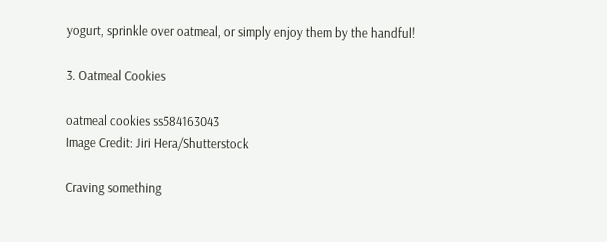yogurt, sprinkle over oatmeal, or simply enjoy them by the handful!

3. Oatmeal Cookies

oatmeal cookies ss584163043
Image Credit: Jiri Hera/Shutterstock

Craving something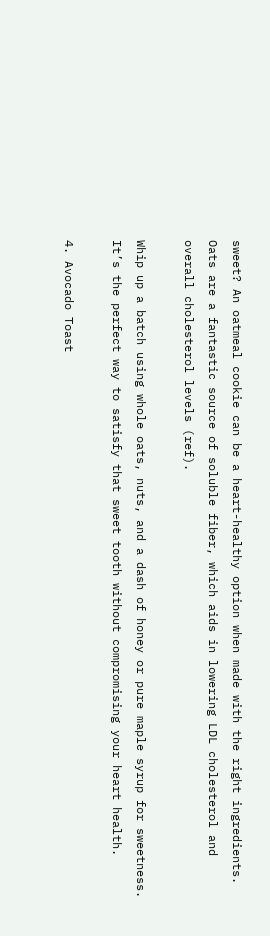sweet? An oatmeal cookie can be a heart-healthy option when made with the right ingredients. Oats are a fantastic source of soluble fiber, which aids in lowering LDL cholesterol and overall cholesterol levels (ref).

Whip up a batch using whole oats, nuts, and a dash of honey or pure maple syrup for sweetness. It’s the perfect way to satisfy that sweet tooth without compromising your heart health.

4. Avocado Toast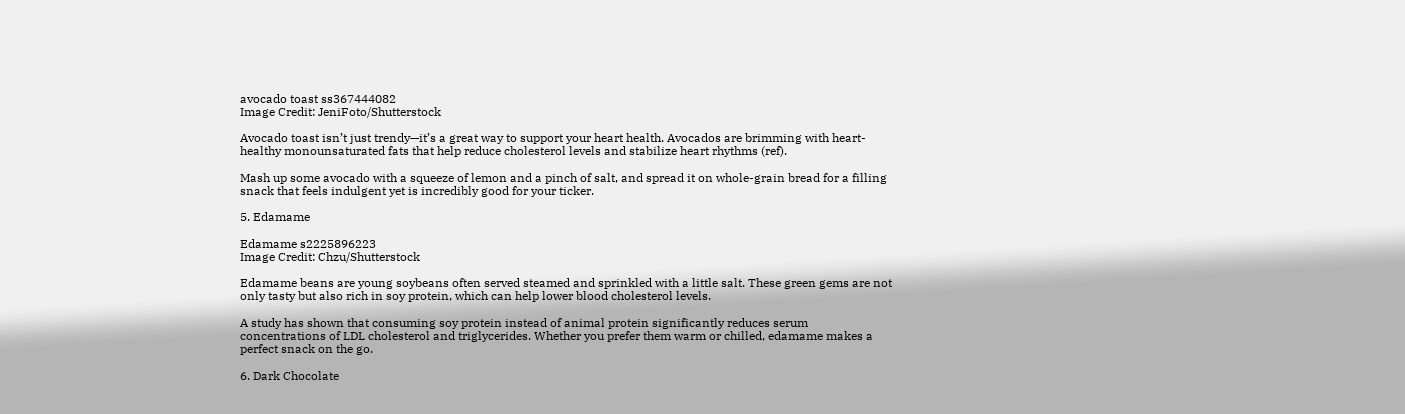avocado toast ss367444082
Image Credit: JeniFoto/Shutterstock

Avocado toast isn’t just trendy—it’s a great way to support your heart health. Avocados are brimming with heart-healthy monounsaturated fats that help reduce cholesterol levels and stabilize heart rhythms (ref).

Mash up some avocado with a squeeze of lemon and a pinch of salt, and spread it on whole-grain bread for a filling snack that feels indulgent yet is incredibly good for your ticker.

5. Edamame

Edamame s2225896223
Image Credit: Chzu/Shutterstock

Edamame beans are young soybeans often served steamed and sprinkled with a little salt. These green gems are not only tasty but also rich in soy protein, which can help lower blood cholesterol levels.

A study has shown that consuming soy protein instead of animal protein significantly reduces serum concentrations of LDL cholesterol and triglycerides. Whether you prefer them warm or chilled, edamame makes a perfect snack on the go.

6. Dark Chocolate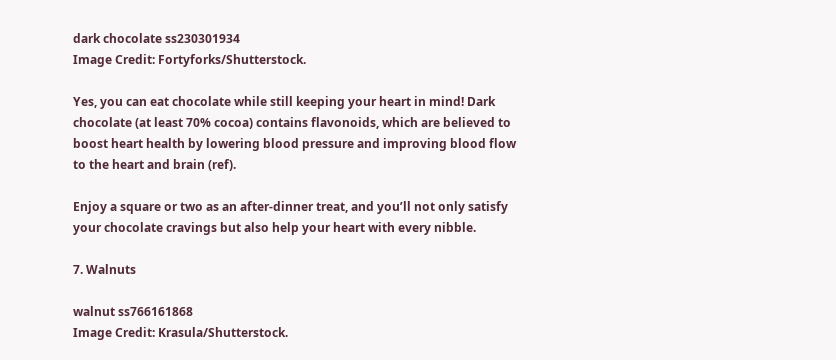dark chocolate ss230301934
Image Credit: Fortyforks/Shutterstock.

Yes, you can eat chocolate while still keeping your heart in mind! Dark chocolate (at least 70% cocoa) contains flavonoids, which are believed to boost heart health by lowering blood pressure and improving blood flow to the heart and brain (ref).

Enjoy a square or two as an after-dinner treat, and you’ll not only satisfy your chocolate cravings but also help your heart with every nibble.

7. Walnuts

walnut ss766161868
Image Credit: Krasula/Shutterstock.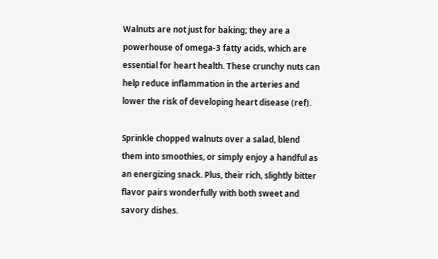Walnuts are not just for baking; they are a powerhouse of omega-3 fatty acids, which are essential for heart health. These crunchy nuts can help reduce inflammation in the arteries and lower the risk of developing heart disease (ref).

Sprinkle chopped walnuts over a salad, blend them into smoothies, or simply enjoy a handful as an energizing snack. Plus, their rich, slightly bitter flavor pairs wonderfully with both sweet and savory dishes.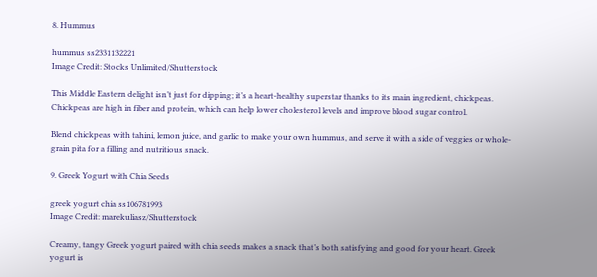8. Hummus

hummus ss2331132221
Image Credit: Stocks Unlimited/Shutterstock

This Middle Eastern delight isn’t just for dipping; it’s a heart-healthy superstar thanks to its main ingredient, chickpeas. Chickpeas are high in fiber and protein, which can help lower cholesterol levels and improve blood sugar control.

Blend chickpeas with tahini, lemon juice, and garlic to make your own hummus, and serve it with a side of veggies or whole-grain pita for a filling and nutritious snack.

9. Greek Yogurt with Chia Seeds

greek yogurt chia ss106781993
Image Credit: marekuliasz/Shutterstock

Creamy, tangy Greek yogurt paired with chia seeds makes a snack that’s both satisfying and good for your heart. Greek yogurt is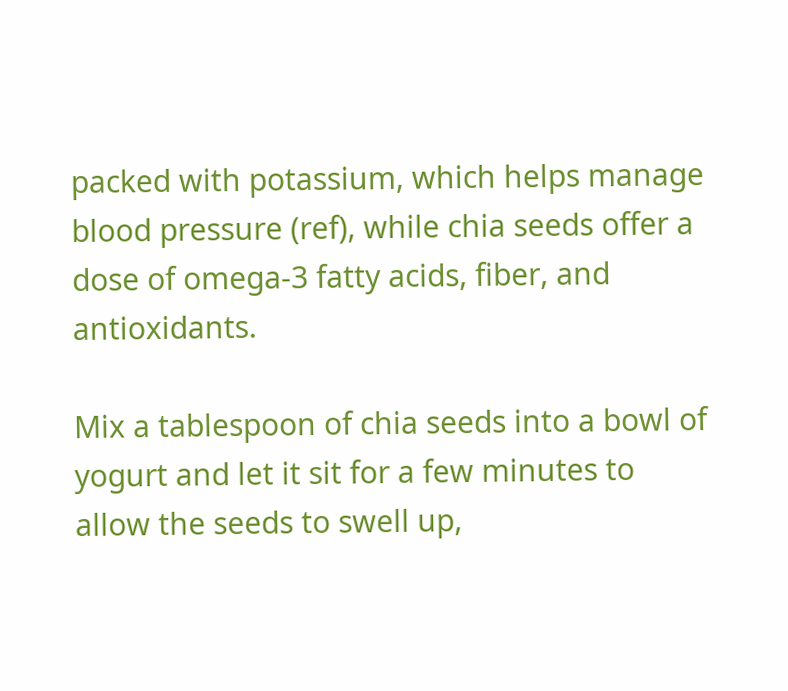packed with potassium, which helps manage blood pressure (ref), while chia seeds offer a dose of omega-3 fatty acids, fiber, and antioxidants.

Mix a tablespoon of chia seeds into a bowl of yogurt and let it sit for a few minutes to allow the seeds to swell up,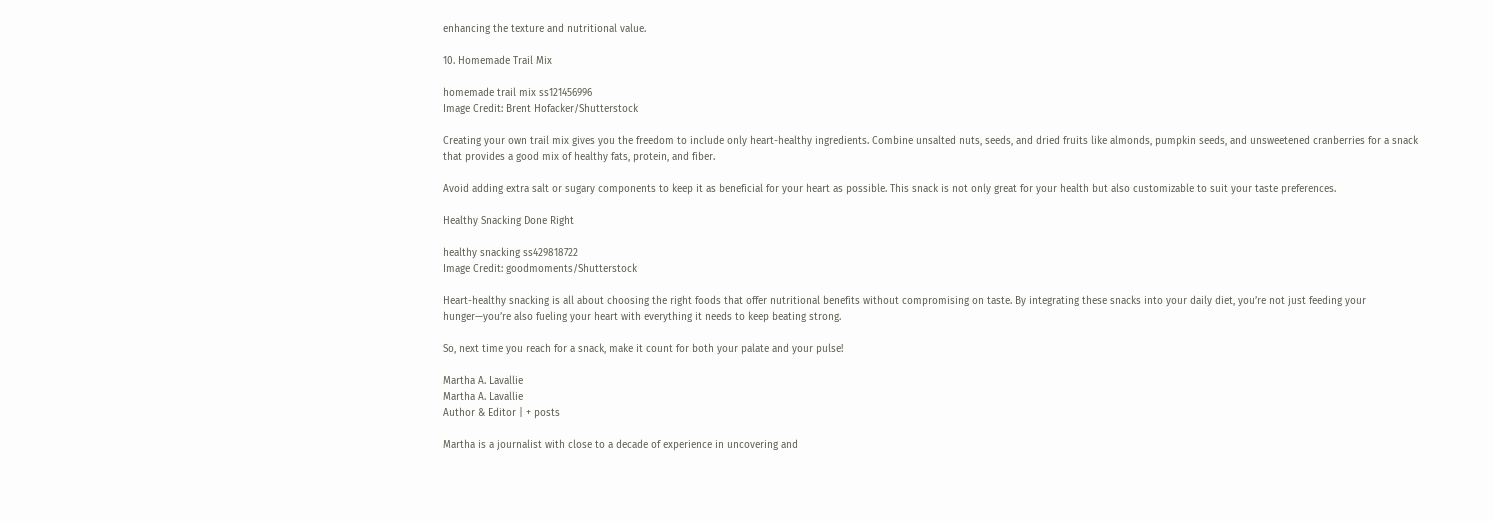enhancing the texture and nutritional value.

10. Homemade Trail Mix

homemade trail mix ss121456996
Image Credit: Brent Hofacker/Shutterstock

Creating your own trail mix gives you the freedom to include only heart-healthy ingredients. Combine unsalted nuts, seeds, and dried fruits like almonds, pumpkin seeds, and unsweetened cranberries for a snack that provides a good mix of healthy fats, protein, and fiber.

Avoid adding extra salt or sugary components to keep it as beneficial for your heart as possible. This snack is not only great for your health but also customizable to suit your taste preferences.

Healthy Snacking Done Right

healthy snacking ss429818722
Image Credit: goodmoments/Shutterstock

Heart-healthy snacking is all about choosing the right foods that offer nutritional benefits without compromising on taste. By integrating these snacks into your daily diet, you’re not just feeding your hunger—you’re also fueling your heart with everything it needs to keep beating strong.

So, next time you reach for a snack, make it count for both your palate and your pulse!

Martha A. Lavallie
Martha A. Lavallie
Author & Editor | + posts

Martha is a journalist with close to a decade of experience in uncovering and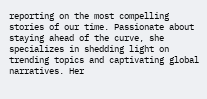reporting on the most compelling stories of our time. Passionate about staying ahead of the curve, she specializes in shedding light on trending topics and captivating global narratives. Her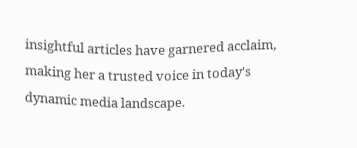insightful articles have garnered acclaim, making her a trusted voice in today's dynamic media landscape.